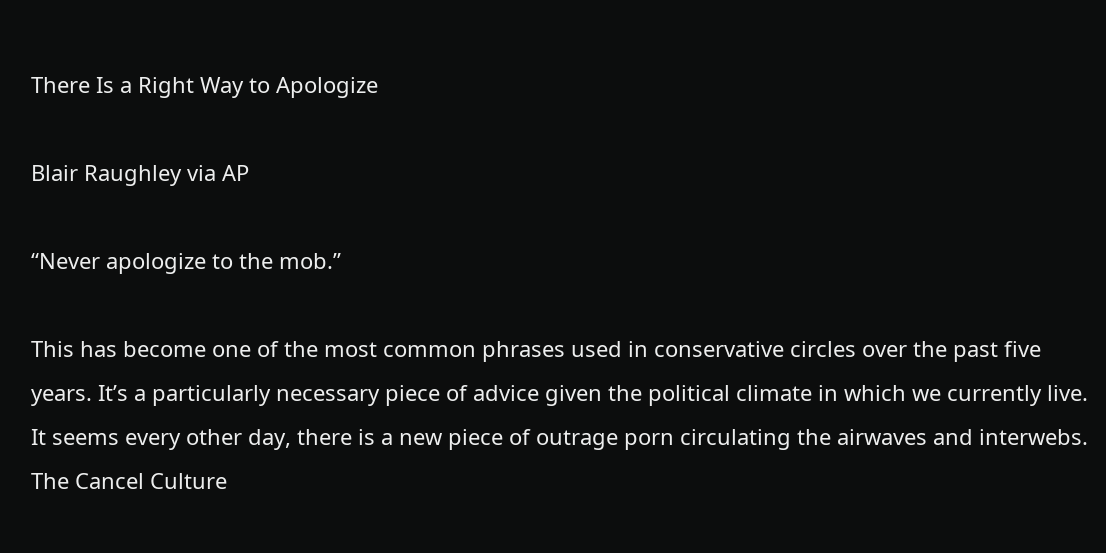There Is a Right Way to Apologize

Blair Raughley via AP

“Never apologize to the mob.”

This has become one of the most common phrases used in conservative circles over the past five years. It’s a particularly necessary piece of advice given the political climate in which we currently live. It seems every other day, there is a new piece of outrage porn circulating the airwaves and interwebs. The Cancel Culture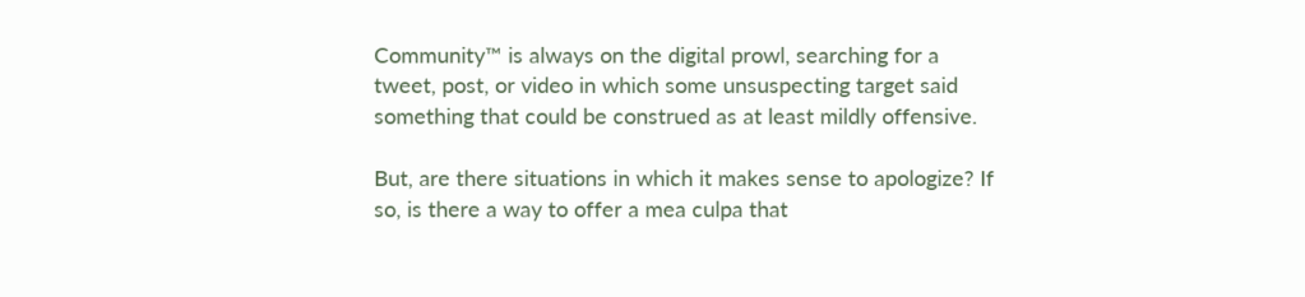Community™ is always on the digital prowl, searching for a tweet, post, or video in which some unsuspecting target said something that could be construed as at least mildly offensive.

But, are there situations in which it makes sense to apologize? If so, is there a way to offer a mea culpa that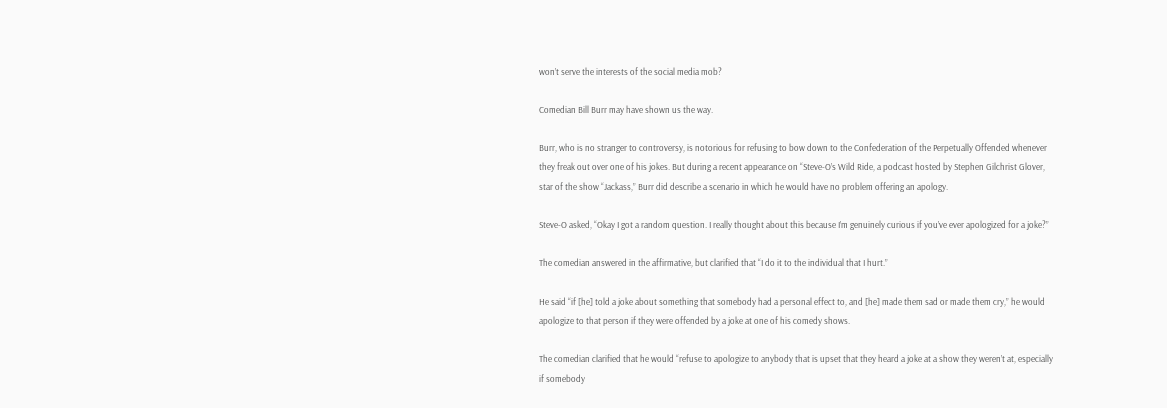won’t serve the interests of the social media mob?

Comedian Bill Burr may have shown us the way.

Burr, who is no stranger to controversy, is notorious for refusing to bow down to the Confederation of the Perpetually Offended whenever they freak out over one of his jokes. But during a recent appearance on “Steve-O’s Wild Ride, a podcast hosted by Stephen Gilchrist Glover, star of the show “Jackass,” Burr did describe a scenario in which he would have no problem offering an apology.

Steve-O asked, “Okay I got a random question. I really thought about this because I’m genuinely curious if you’ve ever apologized for a joke?”

The comedian answered in the affirmative, but clarified that “I do it to the individual that I hurt.”

He said “if [he] told a joke about something that somebody had a personal effect to, and [he] made them sad or made them cry,” he would apologize to that person if they were offended by a joke at one of his comedy shows.

The comedian clarified that he would “refuse to apologize to anybody that is upset that they heard a joke at a show they weren’t at, especially if somebody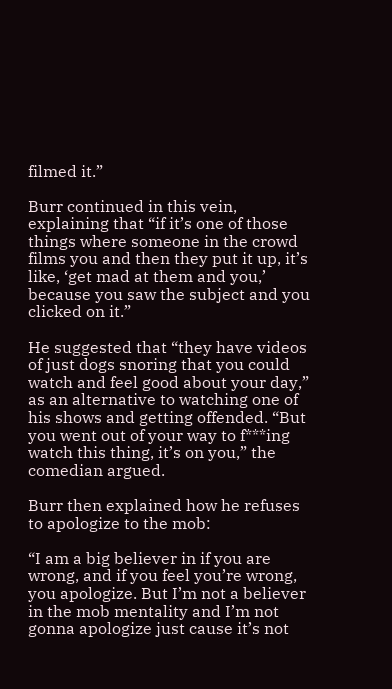filmed it.”

Burr continued in this vein, explaining that “if it’s one of those things where someone in the crowd films you and then they put it up, it’s like, ‘get mad at them and you,’ because you saw the subject and you clicked on it.”

He suggested that “they have videos of just dogs snoring that you could watch and feel good about your day,” as an alternative to watching one of his shows and getting offended. “But you went out of your way to f***ing watch this thing, it’s on you,” the comedian argued.

Burr then explained how he refuses to apologize to the mob:

“I am a big believer in if you are wrong, and if you feel you’re wrong, you apologize. But I’m not a believer in the mob mentality and I’m not gonna apologize just cause it’s not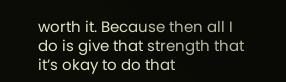worth it. Because then all I do is give that strength that it’s okay to do that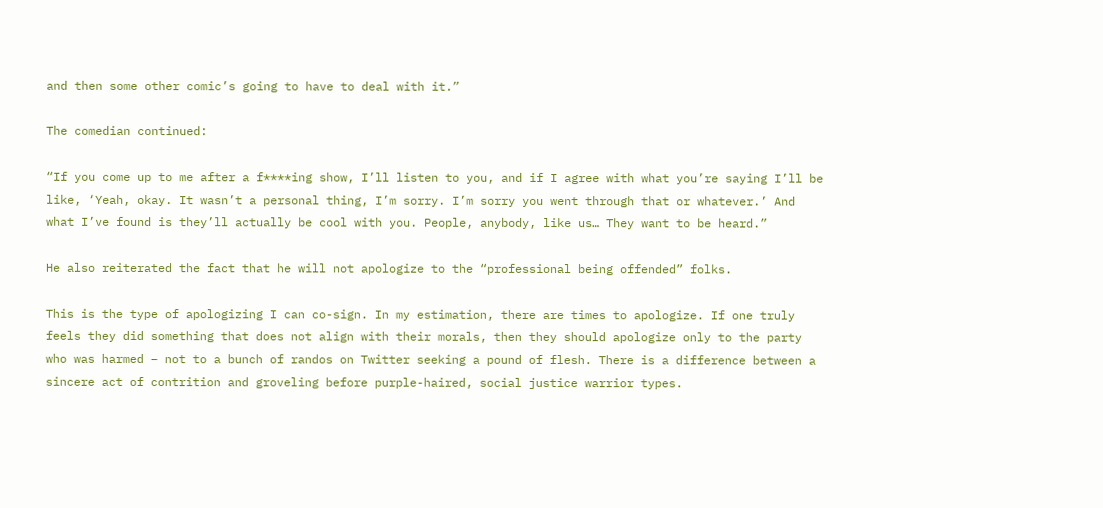and then some other comic’s going to have to deal with it.”

The comedian continued:

“If you come up to me after a f****ing show, I’ll listen to you, and if I agree with what you’re saying I’ll be like, ‘Yeah, okay. It wasn’t a personal thing, I’m sorry. I’m sorry you went through that or whatever.’ And what I’ve found is they’ll actually be cool with you. People, anybody, like us… They want to be heard.”

He also reiterated the fact that he will not apologize to the “professional being offended” folks.

This is the type of apologizing I can co-sign. In my estimation, there are times to apologize. If one truly feels they did something that does not align with their morals, then they should apologize only to the party who was harmed – not to a bunch of randos on Twitter seeking a pound of flesh. There is a difference between a sincere act of contrition and groveling before purple-haired, social justice warrior types.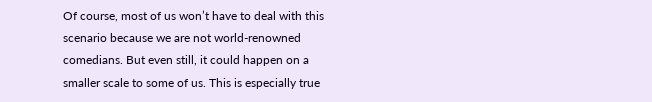Of course, most of us won’t have to deal with this scenario because we are not world-renowned comedians. But even still, it could happen on a smaller scale to some of us. This is especially true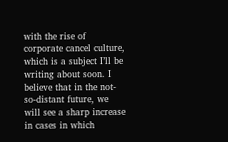with the rise of corporate cancel culture, which is a subject I’ll be writing about soon. I believe that in the not-so-distant future, we will see a sharp increase in cases in which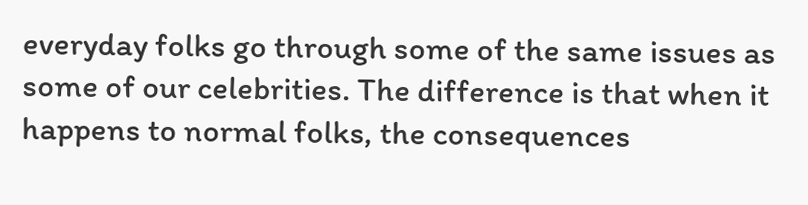everyday folks go through some of the same issues as some of our celebrities. The difference is that when it happens to normal folks, the consequences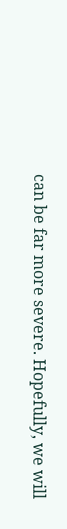can be far more severe. Hopefully, we will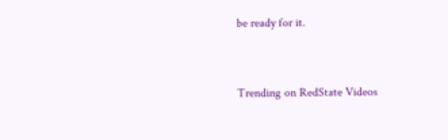be ready for it.


Trending on RedState Videos